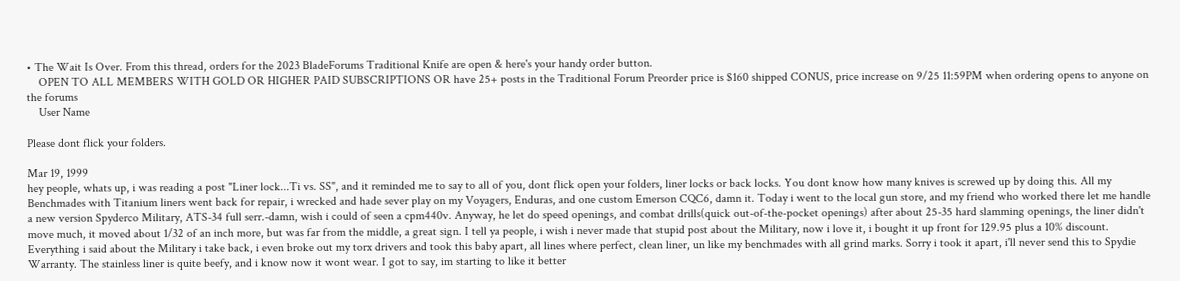• The Wait Is Over. From this thread, orders for the 2023 BladeForums Traditional Knife are open & here's your handy order button.
    OPEN TO ALL MEMBERS WITH GOLD OR HIGHER PAID SUBSCRIPTIONS OR have 25+ posts in the Traditional Forum Preorder price is $160 shipped CONUS, price increase on 9/25 11:59PM when ordering opens to anyone on the forums
    User Name

Please dont flick your folders.

Mar 19, 1999
hey people, whats up, i was reading a post "Liner lock...Ti vs. SS", and it reminded me to say to all of you, dont flick open your folders, liner locks or back locks. You dont know how many knives is screwed up by doing this. All my Benchmades with Titanium liners went back for repair, i wrecked and hade sever play on my Voyagers, Enduras, and one custom Emerson CQC6, damn it. Today i went to the local gun store, and my friend who worked there let me handle a new version Spyderco Military, ATS-34 full serr.-damn, wish i could of seen a cpm440v. Anyway, he let do speed openings, and combat drills(quick out-of-the-pocket openings) after about 25-35 hard slamming openings, the liner didn't move much, it moved about 1/32 of an inch more, but was far from the middle, a great sign. I tell ya people, i wish i never made that stupid post about the Military, now i love it, i bought it up front for 129.95 plus a 10% discount. Everything i said about the Military i take back, i even broke out my torx drivers and took this baby apart, all lines where perfect, clean liner, un like my benchmades with all grind marks. Sorry i took it apart, i'll never send this to Spydie Warranty. The stainless liner is quite beefy, and i know now it wont wear. I got to say, im starting to like it better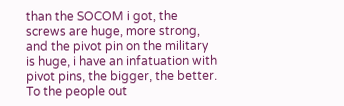than the SOCOM i got, the screws are huge, more strong, and the pivot pin on the military is huge, i have an infatuation with pivot pins, the bigger, the better. To the people out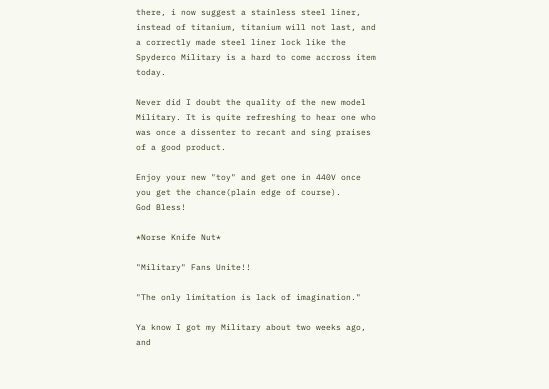there, i now suggest a stainless steel liner, instead of titanium, titanium will not last, and a correctly made steel liner lock like the Spyderco Military is a hard to come accross item today.

Never did I doubt the quality of the new model Military. It is quite refreshing to hear one who was once a dissenter to recant and sing praises of a good product.

Enjoy your new "toy" and get one in 440V once you get the chance(plain edge of course).
God Bless!

*Norse Knife Nut*

"Military" Fans Unite!!

"The only limitation is lack of imagination."

Ya know I got my Military about two weeks ago, and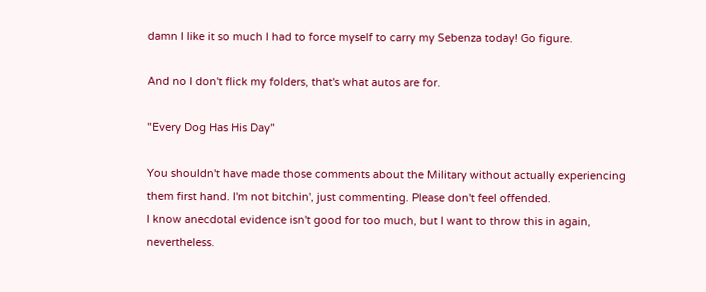damn I like it so much I had to force myself to carry my Sebenza today! Go figure.

And no I don't flick my folders, that's what autos are for.

"Every Dog Has His Day"

You shouldn't have made those comments about the Military without actually experiencing them first hand. I'm not bitchin', just commenting. Please don't feel offended.
I know anecdotal evidence isn't good for too much, but I want to throw this in again, nevertheless.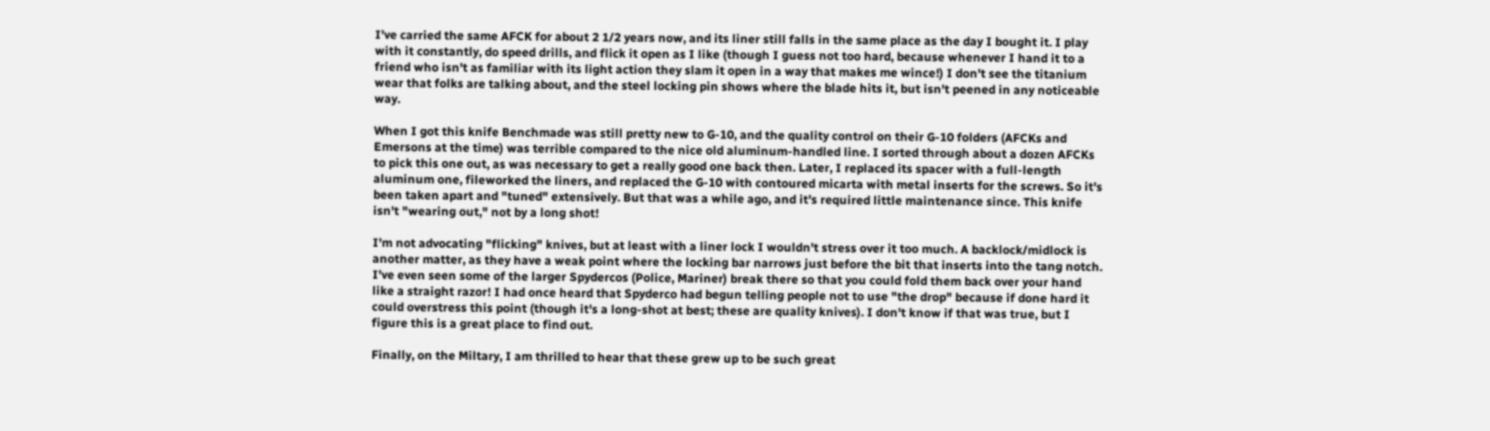I've carried the same AFCK for about 2 1/2 years now, and its liner still falls in the same place as the day I bought it. I play with it constantly, do speed drills, and flick it open as I like (though I guess not too hard, because whenever I hand it to a friend who isn't as familiar with its light action they slam it open in a way that makes me wince!) I don't see the titanium wear that folks are talking about, and the steel locking pin shows where the blade hits it, but isn't peened in any noticeable way.

When I got this knife Benchmade was still pretty new to G-10, and the quality control on their G-10 folders (AFCKs and Emersons at the time) was terrible compared to the nice old aluminum-handled line. I sorted through about a dozen AFCKs to pick this one out, as was necessary to get a really good one back then. Later, I replaced its spacer with a full-length aluminum one, fileworked the liners, and replaced the G-10 with contoured micarta with metal inserts for the screws. So it's been taken apart and "tuned" extensively. But that was a while ago, and it's required little maintenance since. This knife isn't "wearing out," not by a long shot!

I'm not advocating "flicking" knives, but at least with a liner lock I wouldn't stress over it too much. A backlock/midlock is another matter, as they have a weak point where the locking bar narrows just before the bit that inserts into the tang notch. I've even seen some of the larger Spydercos (Police, Mariner) break there so that you could fold them back over your hand like a straight razor! I had once heard that Spyderco had begun telling people not to use "the drop" because if done hard it could overstress this point (though it's a long-shot at best; these are quality knives). I don't know if that was true, but I figure this is a great place to find out.

Finally, on the Miltary, I am thrilled to hear that these grew up to be such great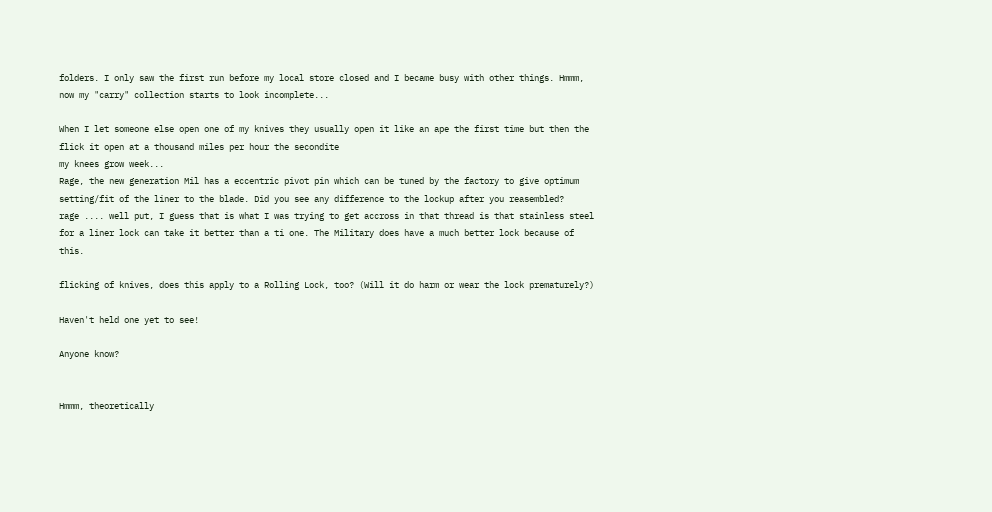folders. I only saw the first run before my local store closed and I became busy with other things. Hmmm, now my "carry" collection starts to look incomplete...

When I let someone else open one of my knives they usually open it like an ape the first time but then the flick it open at a thousand miles per hour the secondite
my knees grow week...
Rage, the new generation Mil has a eccentric pivot pin which can be tuned by the factory to give optimum setting/fit of the liner to the blade. Did you see any difference to the lockup after you reasembled?
rage .... well put, I guess that is what I was trying to get accross in that thread is that stainless steel for a liner lock can take it better than a ti one. The Military does have a much better lock because of this.

flicking of knives, does this apply to a Rolling Lock, too? (Will it do harm or wear the lock prematurely?)

Haven't held one yet to see!

Anyone know?


Hmmm, theoretically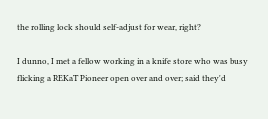the rolling lock should self-adjust for wear, right?

I dunno, I met a fellow working in a knife store who was busy flicking a REKaT Pioneer open over and over; said they'd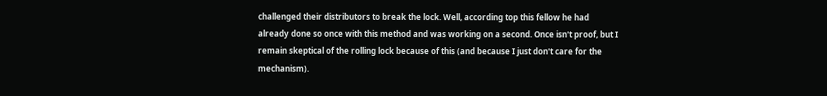challenged their distributors to break the lock. Well, according top this fellow he had already done so once with this method and was working on a second. Once isn't proof, but I remain skeptical of the rolling lock because of this (and because I just don't care for the mechanism).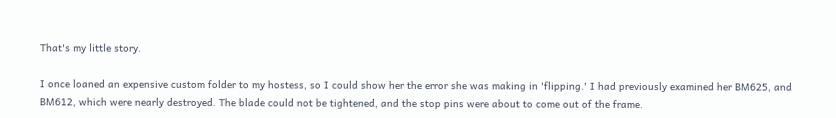That's my little story.

I once loaned an expensive custom folder to my hostess, so I could show her the error she was making in 'flipping.' I had previously examined her BM625, and BM612, which were nearly destroyed. The blade could not be tightened, and the stop pins were about to come out of the frame.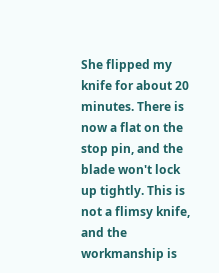She flipped my knife for about 20 minutes. There is now a flat on the stop pin, and the blade won't lock up tightly. This is not a flimsy knife, and the workmanship is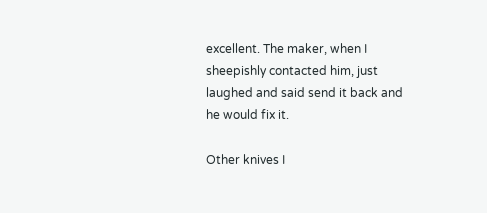excellent. The maker, when I sheepishly contacted him, just laughed and said send it back and he would fix it.

Other knives I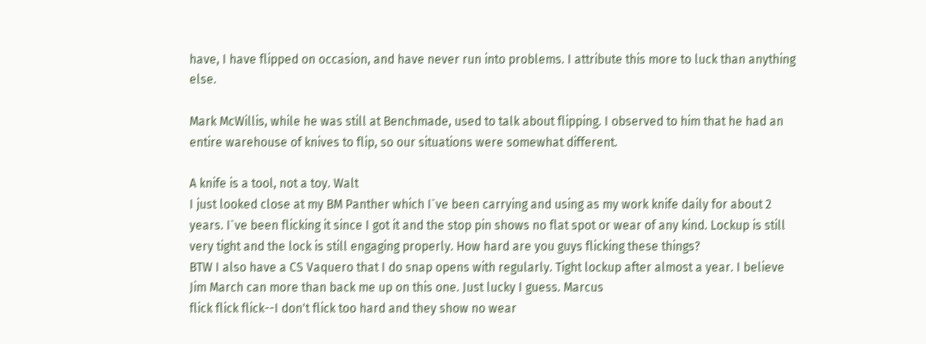have, I have flipped on occasion, and have never run into problems. I attribute this more to luck than anything else.

Mark McWillis, while he was still at Benchmade, used to talk about flipping. I observed to him that he had an entire warehouse of knives to flip, so our situations were somewhat different.

A knife is a tool, not a toy. Walt
I just looked close at my BM Panther which I`ve been carrying and using as my work knife daily for about 2 years. I`ve been flicking it since I got it and the stop pin shows no flat spot or wear of any kind. Lockup is still very tight and the lock is still engaging properly. How hard are you guys flicking these things?
BTW I also have a CS Vaquero that I do snap opens with regularly. Tight lockup after almost a year. I believe Jim March can more than back me up on this one. Just lucky I guess. Marcus
flick flick flick--I don't flick too hard and they show no wear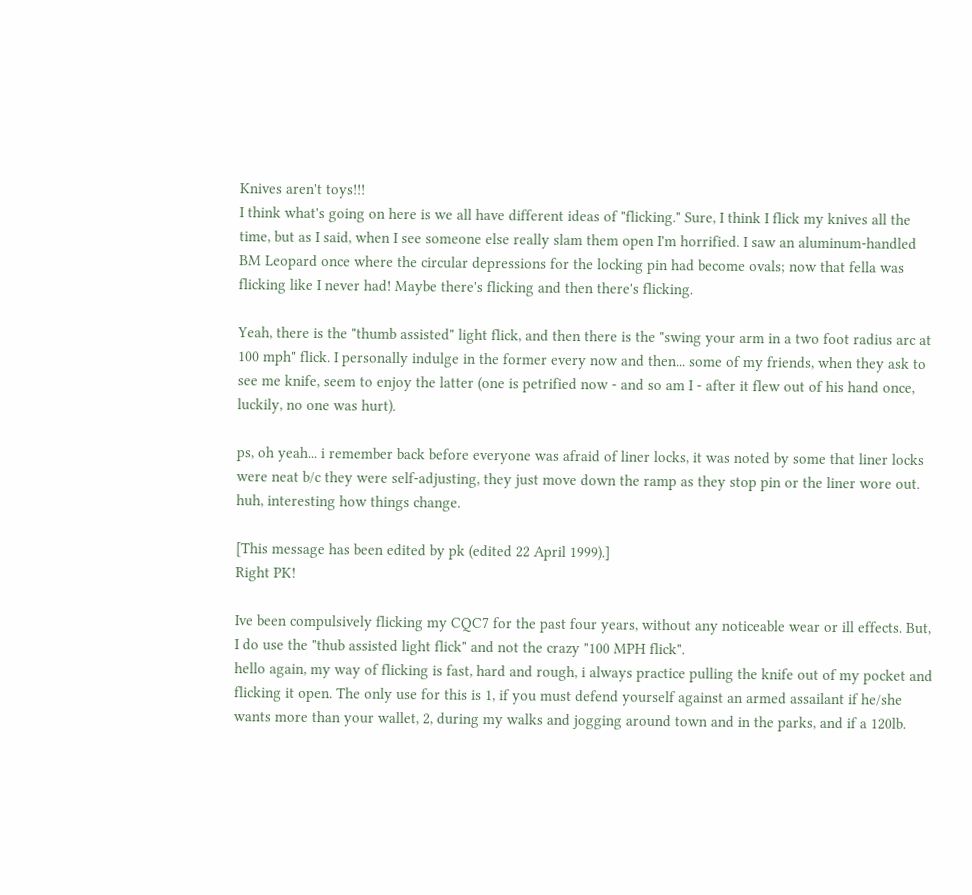Knives aren't toys!!!
I think what's going on here is we all have different ideas of "flicking." Sure, I think I flick my knives all the time, but as I said, when I see someone else really slam them open I'm horrified. I saw an aluminum-handled BM Leopard once where the circular depressions for the locking pin had become ovals; now that fella was flicking like I never had! Maybe there's flicking and then there's flicking.

Yeah, there is the "thumb assisted" light flick, and then there is the "swing your arm in a two foot radius arc at 100 mph" flick. I personally indulge in the former every now and then... some of my friends, when they ask to see me knife, seem to enjoy the latter (one is petrified now - and so am I - after it flew out of his hand once, luckily, no one was hurt).

ps, oh yeah... i remember back before everyone was afraid of liner locks, it was noted by some that liner locks were neat b/c they were self-adjusting, they just move down the ramp as they stop pin or the liner wore out. huh, interesting how things change.

[This message has been edited by pk (edited 22 April 1999).]
Right PK!

Ive been compulsively flicking my CQC7 for the past four years, without any noticeable wear or ill effects. But, I do use the "thub assisted light flick" and not the crazy "100 MPH flick".
hello again, my way of flicking is fast, hard and rough, i always practice pulling the knife out of my pocket and flicking it open. The only use for this is 1, if you must defend yourself against an armed assailant if he/she wants more than your wallet, 2, during my walks and jogging around town and in the parks, and if a 120lb.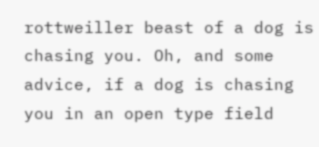rottweiller beast of a dog is chasing you. Oh, and some advice, if a dog is chasing you in an open type field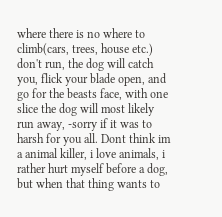where there is no where to climb(cars, trees, house etc.) don't run, the dog will catch you, flick your blade open, and go for the beasts face, with one slice the dog will most likely run away, -sorry if it was to harsh for you all. Dont think im a animal killer, i love animals, i rather hurt myself before a dog, but when that thing wants to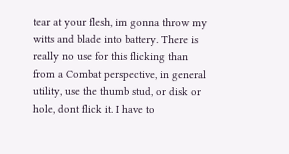tear at your flesh, im gonna throw my witts and blade into battery. There is really no use for this flicking than from a Combat perspective, in general utility, use the thumb stud, or disk or hole, dont flick it. I have to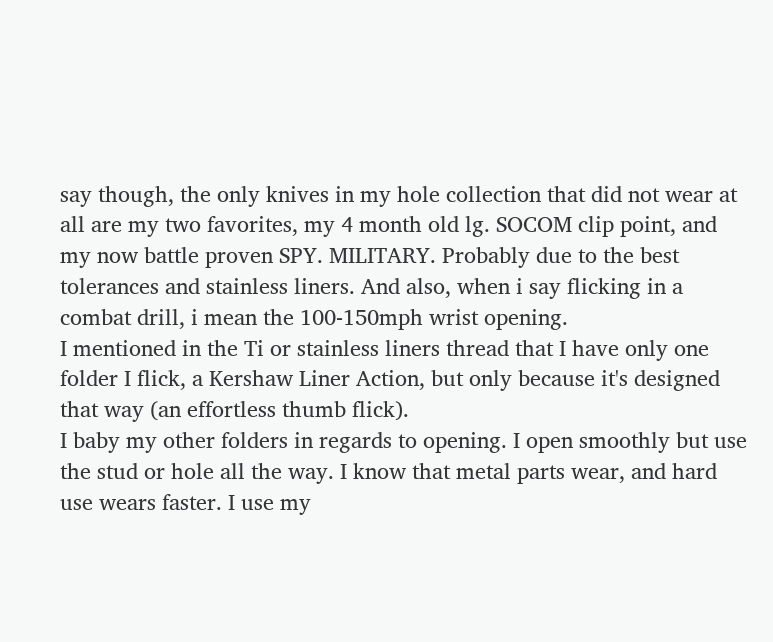say though, the only knives in my hole collection that did not wear at all are my two favorites, my 4 month old lg. SOCOM clip point, and my now battle proven SPY. MILITARY. Probably due to the best tolerances and stainless liners. And also, when i say flicking in a combat drill, i mean the 100-150mph wrist opening.
I mentioned in the Ti or stainless liners thread that I have only one folder I flick, a Kershaw Liner Action, but only because it's designed that way (an effortless thumb flick).
I baby my other folders in regards to opening. I open smoothly but use the stud or hole all the way. I know that metal parts wear, and hard use wears faster. I use my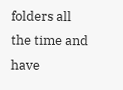folders all the time and have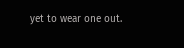yet to wear one out.